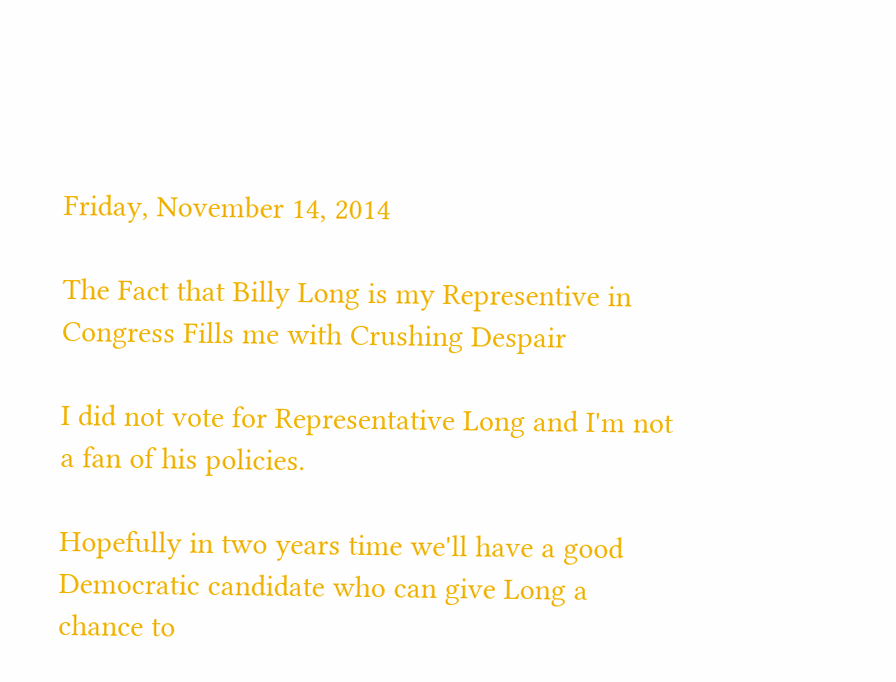Friday, November 14, 2014

The Fact that Billy Long is my Representive in Congress Fills me with Crushing Despair

I did not vote for Representative Long and I'm not a fan of his policies.

Hopefully in two years time we'll have a good Democratic candidate who can give Long a chance to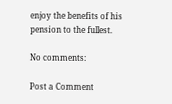enjoy the benefits of his pension to the fullest.

No comments:

Post a Comment